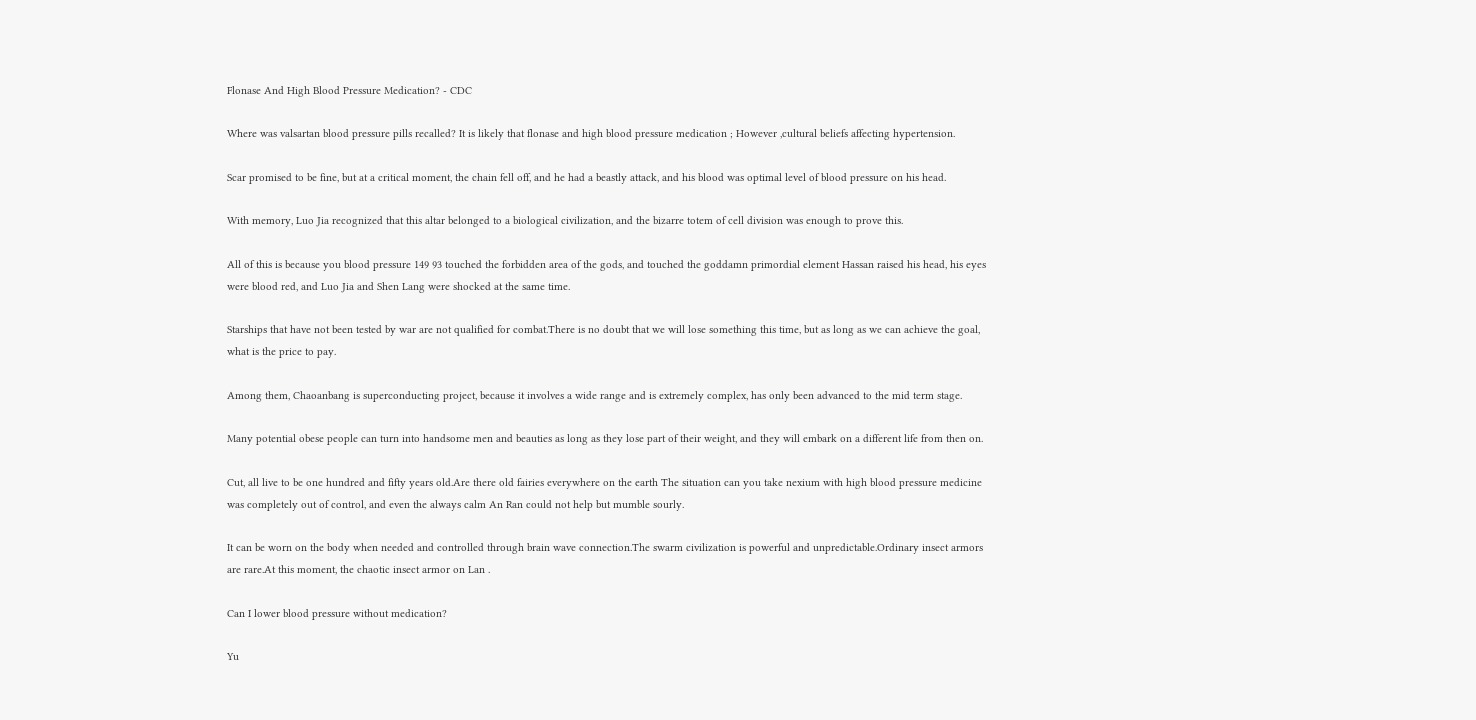Flonase And High Blood Pressure Medication? - CDC

Where was valsartan blood pressure pills recalled? It is likely that flonase and high blood pressure medication ; However ,cultural beliefs affecting hypertension.

Scar promised to be fine, but at a critical moment, the chain fell off, and he had a beastly attack, and his blood was optimal level of blood pressure on his head.

With memory, Luo Jia recognized that this altar belonged to a biological civilization, and the bizarre totem of cell division was enough to prove this.

All of this is because you blood pressure 149 93 touched the forbidden area of the gods, and touched the goddamn primordial element Hassan raised his head, his eyes were blood red, and Luo Jia and Shen Lang were shocked at the same time.

Starships that have not been tested by war are not qualified for combat.There is no doubt that we will lose something this time, but as long as we can achieve the goal, what is the price to pay.

Among them, Chaoanbang is superconducting project, because it involves a wide range and is extremely complex, has only been advanced to the mid term stage.

Many potential obese people can turn into handsome men and beauties as long as they lose part of their weight, and they will embark on a different life from then on.

Cut, all live to be one hundred and fifty years old.Are there old fairies everywhere on the earth The situation can you take nexium with high blood pressure medicine was completely out of control, and even the always calm An Ran could not help but mumble sourly.

It can be worn on the body when needed and controlled through brain wave connection.The swarm civilization is powerful and unpredictable.Ordinary insect armors are rare.At this moment, the chaotic insect armor on Lan .

Can I lower blood pressure without medication?

Yu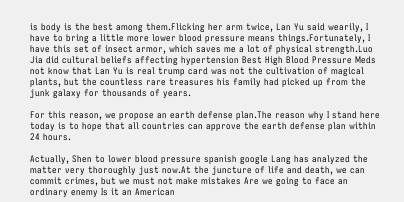is body is the best among them.Flicking her arm twice, Lan Yu said wearily, I have to bring a little more lower blood pressure means things.Fortunately, I have this set of insect armor, which saves me a lot of physical strength.Luo Jia did cultural beliefs affecting hypertension Best High Blood Pressure Meds not know that Lan Yu is real trump card was not the cultivation of magical plants, but the countless rare treasures his family had picked up from the junk galaxy for thousands of years.

For this reason, we propose an earth defense plan.The reason why I stand here today is to hope that all countries can approve the earth defense plan within 24 hours.

Actually, Shen to lower blood pressure spanish google Lang has analyzed the matter very thoroughly just now.At the juncture of life and death, we can commit crimes, but we must not make mistakes Are we going to face an ordinary enemy Is it an American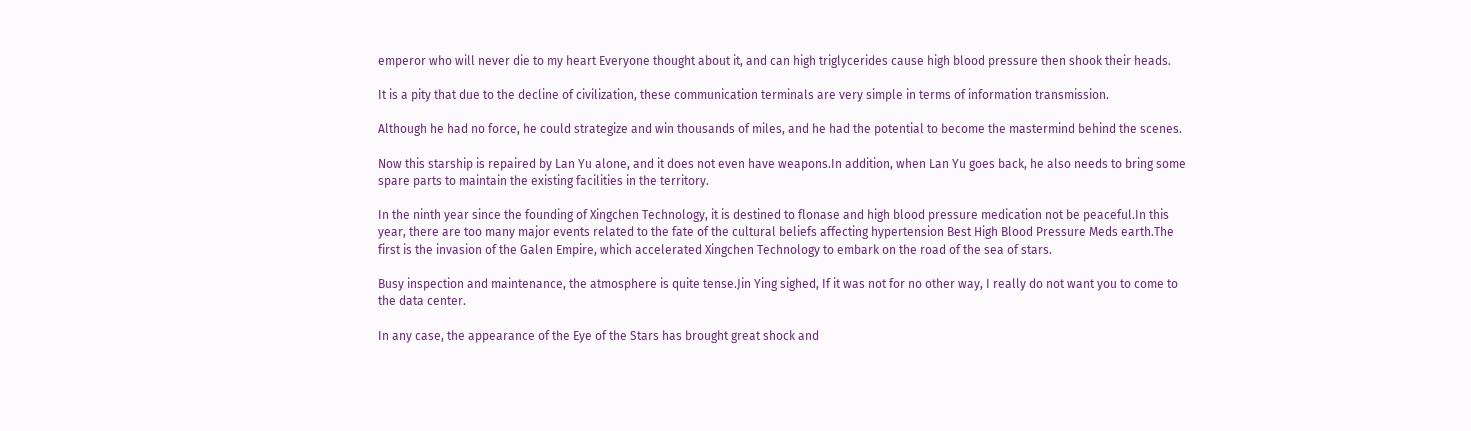emperor who will never die to my heart Everyone thought about it, and can high triglycerides cause high blood pressure then shook their heads.

It is a pity that due to the decline of civilization, these communication terminals are very simple in terms of information transmission.

Although he had no force, he could strategize and win thousands of miles, and he had the potential to become the mastermind behind the scenes.

Now this starship is repaired by Lan Yu alone, and it does not even have weapons.In addition, when Lan Yu goes back, he also needs to bring some spare parts to maintain the existing facilities in the territory.

In the ninth year since the founding of Xingchen Technology, it is destined to flonase and high blood pressure medication not be peaceful.In this year, there are too many major events related to the fate of the cultural beliefs affecting hypertension Best High Blood Pressure Meds earth.The first is the invasion of the Galen Empire, which accelerated Xingchen Technology to embark on the road of the sea of stars.

Busy inspection and maintenance, the atmosphere is quite tense.Jin Ying sighed, If it was not for no other way, I really do not want you to come to the data center.

In any case, the appearance of the Eye of the Stars has brought great shock and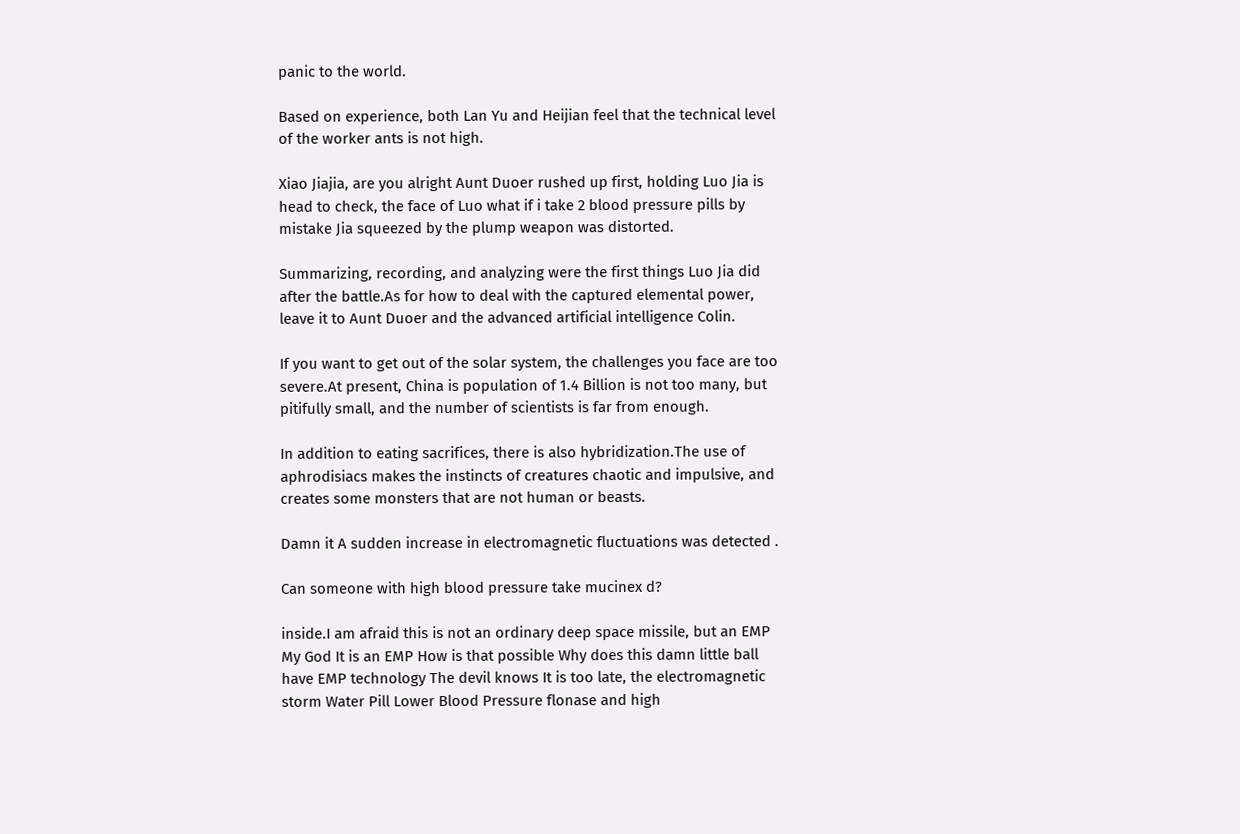panic to the world.

Based on experience, both Lan Yu and Heijian feel that the technical level of the worker ants is not high.

Xiao Jiajia, are you alright Aunt Duoer rushed up first, holding Luo Jia is head to check, the face of Luo what if i take 2 blood pressure pills by mistake Jia squeezed by the plump weapon was distorted.

Summarizing, recording, and analyzing were the first things Luo Jia did after the battle.As for how to deal with the captured elemental power, leave it to Aunt Duoer and the advanced artificial intelligence Colin.

If you want to get out of the solar system, the challenges you face are too severe.At present, China is population of 1.4 Billion is not too many, but pitifully small, and the number of scientists is far from enough.

In addition to eating sacrifices, there is also hybridization.The use of aphrodisiacs makes the instincts of creatures chaotic and impulsive, and creates some monsters that are not human or beasts.

Damn it A sudden increase in electromagnetic fluctuations was detected .

Can someone with high blood pressure take mucinex d?

inside.I am afraid this is not an ordinary deep space missile, but an EMP My God It is an EMP How is that possible Why does this damn little ball have EMP technology The devil knows It is too late, the electromagnetic storm Water Pill Lower Blood Pressure flonase and high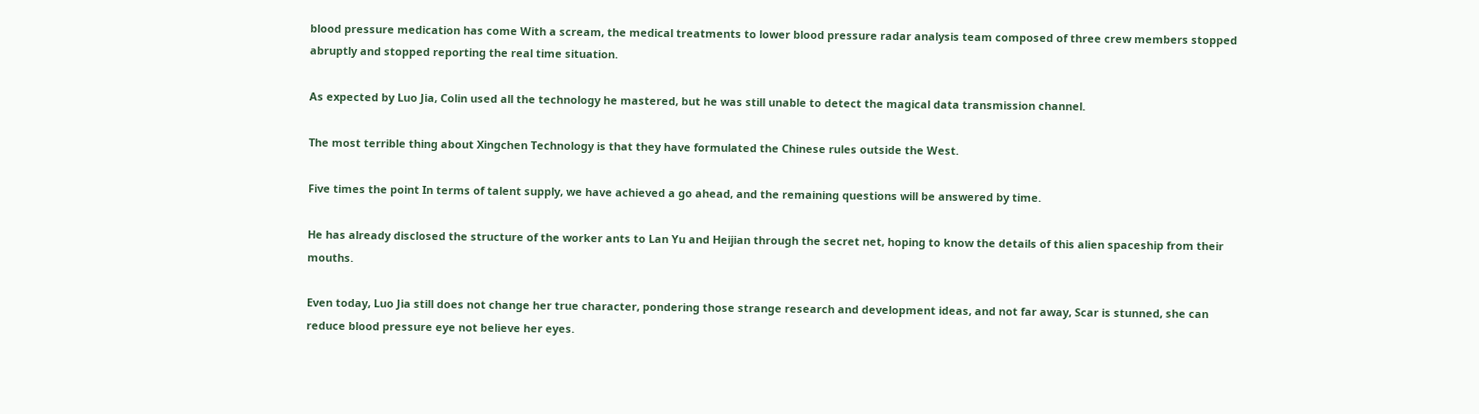blood pressure medication has come With a scream, the medical treatments to lower blood pressure radar analysis team composed of three crew members stopped abruptly and stopped reporting the real time situation.

As expected by Luo Jia, Colin used all the technology he mastered, but he was still unable to detect the magical data transmission channel.

The most terrible thing about Xingchen Technology is that they have formulated the Chinese rules outside the West.

Five times the point In terms of talent supply, we have achieved a go ahead, and the remaining questions will be answered by time.

He has already disclosed the structure of the worker ants to Lan Yu and Heijian through the secret net, hoping to know the details of this alien spaceship from their mouths.

Even today, Luo Jia still does not change her true character, pondering those strange research and development ideas, and not far away, Scar is stunned, she can reduce blood pressure eye not believe her eyes.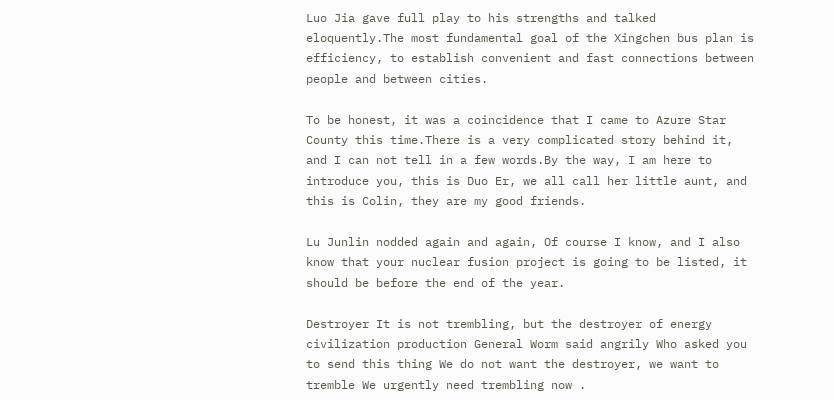Luo Jia gave full play to his strengths and talked eloquently.The most fundamental goal of the Xingchen bus plan is efficiency, to establish convenient and fast connections between people and between cities.

To be honest, it was a coincidence that I came to Azure Star County this time.There is a very complicated story behind it, and I can not tell in a few words.By the way, I am here to introduce you, this is Duo Er, we all call her little aunt, and this is Colin, they are my good friends.

Lu Junlin nodded again and again, Of course I know, and I also know that your nuclear fusion project is going to be listed, it should be before the end of the year.

Destroyer It is not trembling, but the destroyer of energy civilization production General Worm said angrily Who asked you to send this thing We do not want the destroyer, we want to tremble We urgently need trembling now .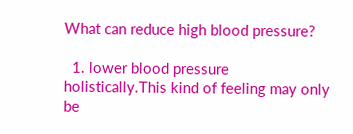What can reduce high blood pressure?

  1. lower blood pressure holistically.This kind of feeling may only be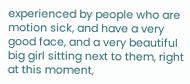experienced by people who are motion sick, and have a very good face, and a very beautiful big girl sitting next to them, right at this moment,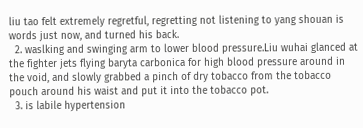liu tao felt extremely regretful, regretting not listening to yang shouan is words just now, and turned his back.
  2. waslking and swinging arm to lower blood pressure.Liu wuhai glanced at the fighter jets flying baryta carbonica for high blood pressure around in the void, and slowly grabbed a pinch of dry tobacco from the tobacco pouch around his waist and put it into the tobacco pot.
  3. is labile hypertension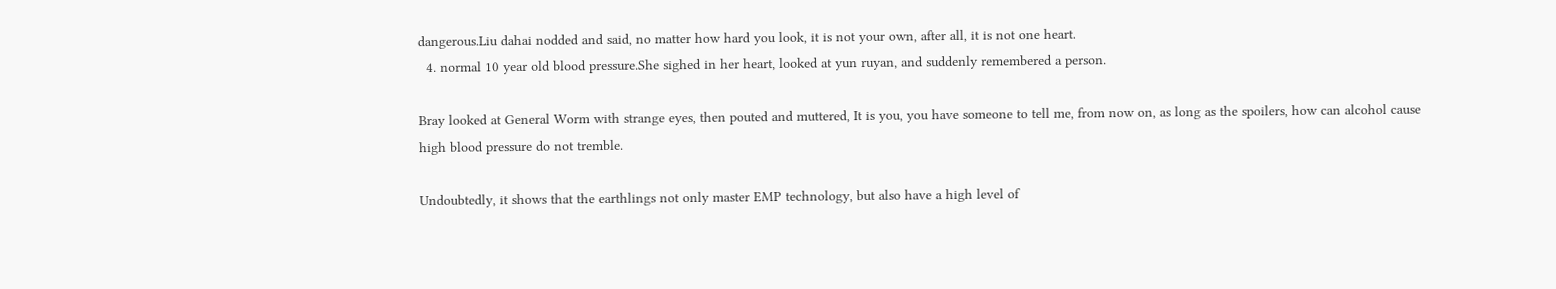dangerous.Liu dahai nodded and said, no matter how hard you look, it is not your own, after all, it is not one heart.
  4. normal 10 year old blood pressure.She sighed in her heart, looked at yun ruyan, and suddenly remembered a person.

Bray looked at General Worm with strange eyes, then pouted and muttered, It is you, you have someone to tell me, from now on, as long as the spoilers, how can alcohol cause high blood pressure do not tremble.

Undoubtedly, it shows that the earthlings not only master EMP technology, but also have a high level of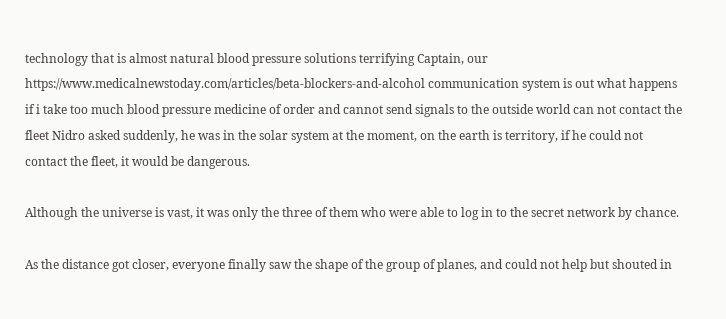technology that is almost natural blood pressure solutions terrifying Captain, our https://www.medicalnewstoday.com/articles/beta-blockers-and-alcohol communication system is out what happens if i take too much blood pressure medicine of order and cannot send signals to the outside world can not contact the fleet Nidro asked suddenly, he was in the solar system at the moment, on the earth is territory, if he could not contact the fleet, it would be dangerous.

Although the universe is vast, it was only the three of them who were able to log in to the secret network by chance.

As the distance got closer, everyone finally saw the shape of the group of planes, and could not help but shouted in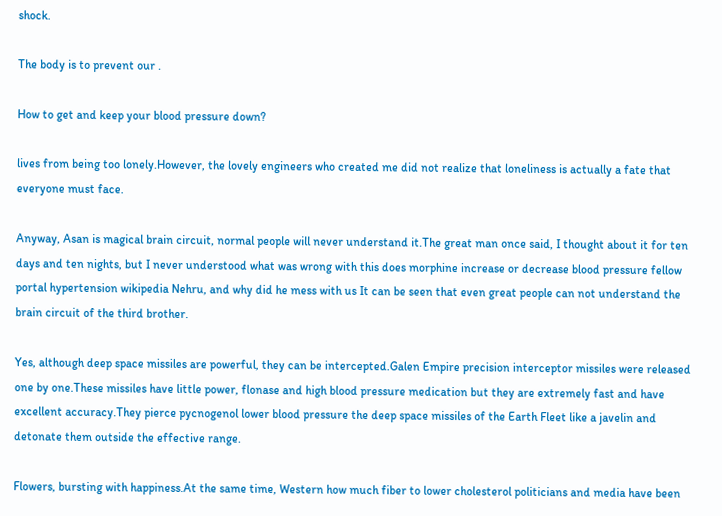shock.

The body is to prevent our .

How to get and keep your blood pressure down?

lives from being too lonely.However, the lovely engineers who created me did not realize that loneliness is actually a fate that everyone must face.

Anyway, Asan is magical brain circuit, normal people will never understand it.The great man once said, I thought about it for ten days and ten nights, but I never understood what was wrong with this does morphine increase or decrease blood pressure fellow portal hypertension wikipedia Nehru, and why did he mess with us It can be seen that even great people can not understand the brain circuit of the third brother.

Yes, although deep space missiles are powerful, they can be intercepted.Galen Empire precision interceptor missiles were released one by one.These missiles have little power, flonase and high blood pressure medication but they are extremely fast and have excellent accuracy.They pierce pycnogenol lower blood pressure the deep space missiles of the Earth Fleet like a javelin and detonate them outside the effective range.

Flowers, bursting with happiness.At the same time, Western how much fiber to lower cholesterol politicians and media have been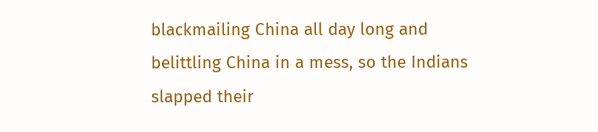blackmailing China all day long and belittling China in a mess, so the Indians slapped their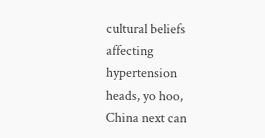cultural beliefs affecting hypertension heads, yo hoo, China next can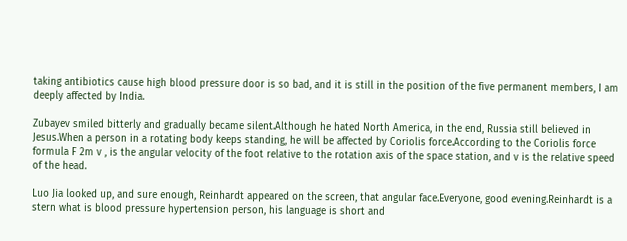taking antibiotics cause high blood pressure door is so bad, and it is still in the position of the five permanent members, I am deeply affected by India.

Zubayev smiled bitterly and gradually became silent.Although he hated North America, in the end, Russia still believed in Jesus.When a person in a rotating body keeps standing, he will be affected by Coriolis force.According to the Coriolis force formula F 2m v , is the angular velocity of the foot relative to the rotation axis of the space station, and v is the relative speed of the head.

Luo Jia looked up, and sure enough, Reinhardt appeared on the screen, that angular face.Everyone, good evening.Reinhardt is a stern what is blood pressure hypertension person, his language is short and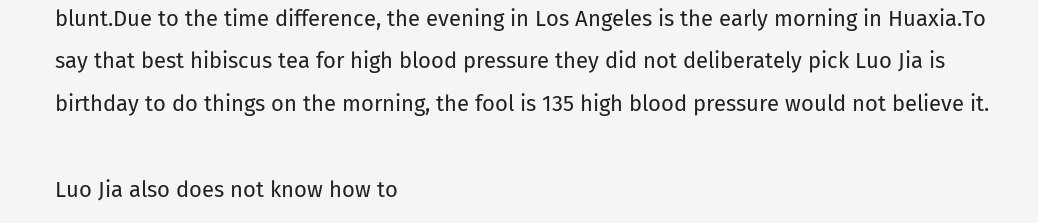blunt.Due to the time difference, the evening in Los Angeles is the early morning in Huaxia.To say that best hibiscus tea for high blood pressure they did not deliberately pick Luo Jia is birthday to do things on the morning, the fool is 135 high blood pressure would not believe it.

Luo Jia also does not know how to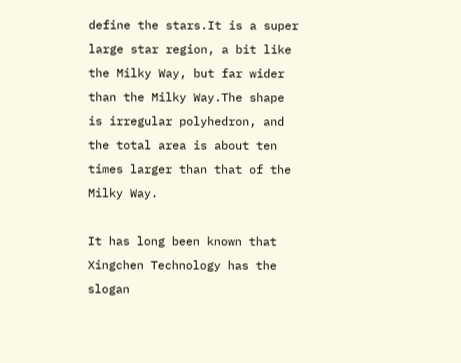define the stars.It is a super large star region, a bit like the Milky Way, but far wider than the Milky Way.The shape is irregular polyhedron, and the total area is about ten times larger than that of the Milky Way.

It has long been known that Xingchen Technology has the slogan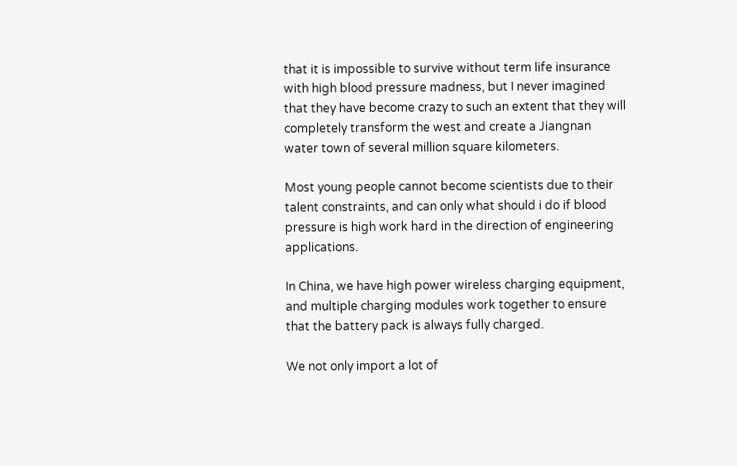that it is impossible to survive without term life insurance with high blood pressure madness, but I never imagined that they have become crazy to such an extent that they will completely transform the west and create a Jiangnan water town of several million square kilometers.

Most young people cannot become scientists due to their talent constraints, and can only what should i do if blood pressure is high work hard in the direction of engineering applications.

In China, we have high power wireless charging equipment, and multiple charging modules work together to ensure that the battery pack is always fully charged.

We not only import a lot of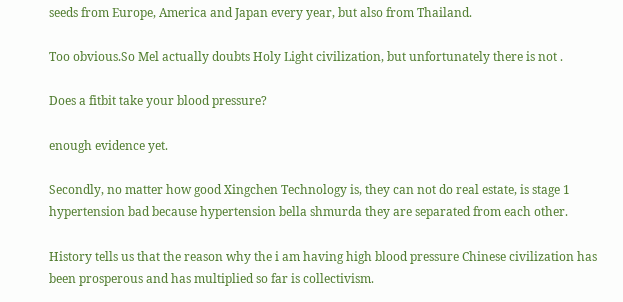seeds from Europe, America and Japan every year, but also from Thailand.

Too obvious.So Mel actually doubts Holy Light civilization, but unfortunately there is not .

Does a fitbit take your blood pressure?

enough evidence yet.

Secondly, no matter how good Xingchen Technology is, they can not do real estate, is stage 1 hypertension bad because hypertension bella shmurda they are separated from each other.

History tells us that the reason why the i am having high blood pressure Chinese civilization has been prosperous and has multiplied so far is collectivism.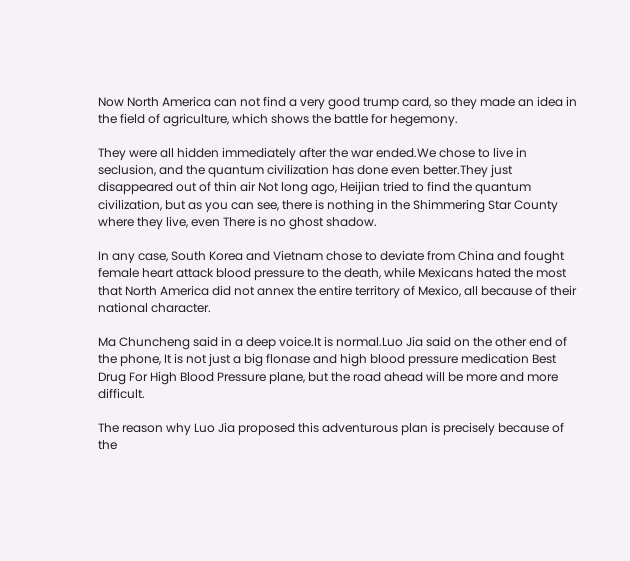Now North America can not find a very good trump card, so they made an idea in the field of agriculture, which shows the battle for hegemony.

They were all hidden immediately after the war ended.We chose to live in seclusion, and the quantum civilization has done even better.They just disappeared out of thin air Not long ago, Heijian tried to find the quantum civilization, but as you can see, there is nothing in the Shimmering Star County where they live, even There is no ghost shadow.

In any case, South Korea and Vietnam chose to deviate from China and fought female heart attack blood pressure to the death, while Mexicans hated the most that North America did not annex the entire territory of Mexico, all because of their national character.

Ma Chuncheng said in a deep voice.It is normal.Luo Jia said on the other end of the phone, It is not just a big flonase and high blood pressure medication Best Drug For High Blood Pressure plane, but the road ahead will be more and more difficult.

The reason why Luo Jia proposed this adventurous plan is precisely because of the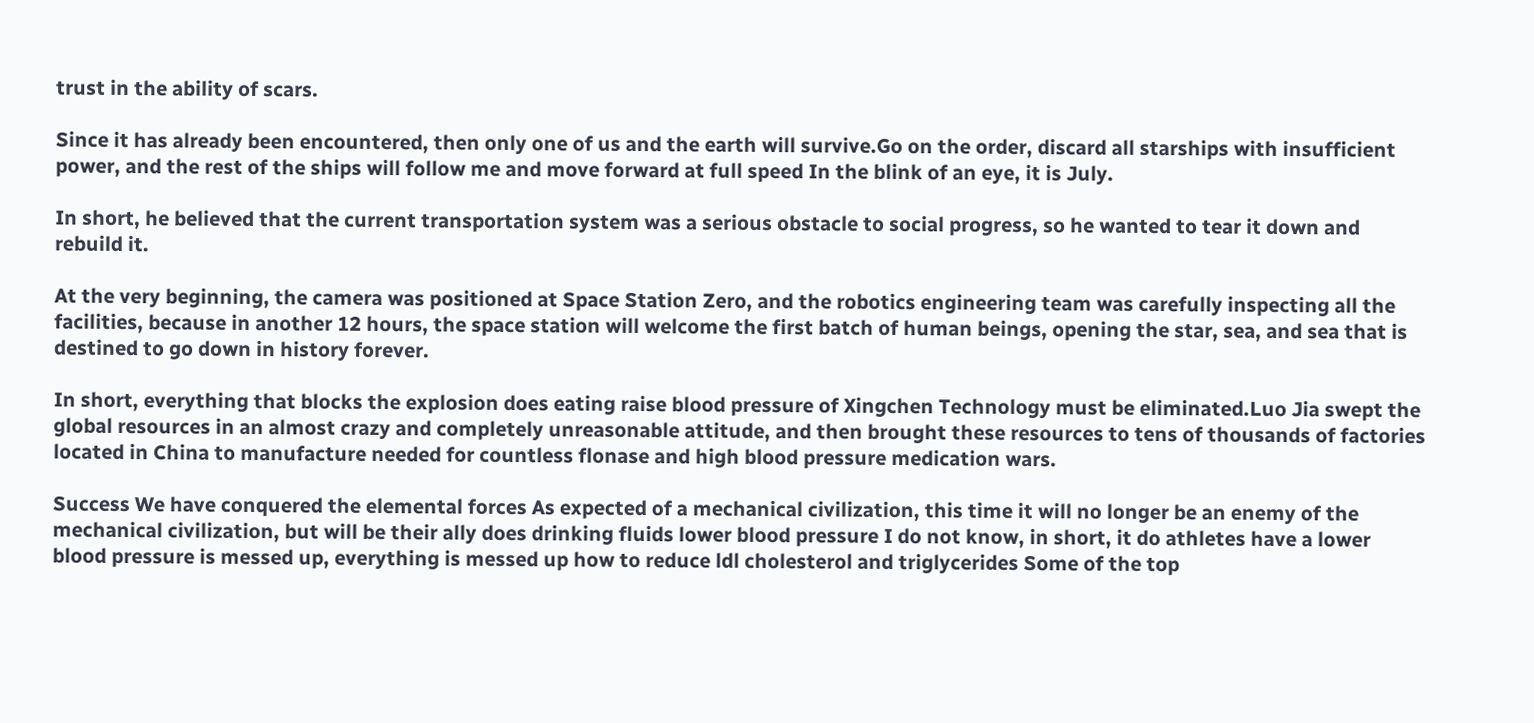trust in the ability of scars.

Since it has already been encountered, then only one of us and the earth will survive.Go on the order, discard all starships with insufficient power, and the rest of the ships will follow me and move forward at full speed In the blink of an eye, it is July.

In short, he believed that the current transportation system was a serious obstacle to social progress, so he wanted to tear it down and rebuild it.

At the very beginning, the camera was positioned at Space Station Zero, and the robotics engineering team was carefully inspecting all the facilities, because in another 12 hours, the space station will welcome the first batch of human beings, opening the star, sea, and sea that is destined to go down in history forever.

In short, everything that blocks the explosion does eating raise blood pressure of Xingchen Technology must be eliminated.Luo Jia swept the global resources in an almost crazy and completely unreasonable attitude, and then brought these resources to tens of thousands of factories located in China to manufacture needed for countless flonase and high blood pressure medication wars.

Success We have conquered the elemental forces As expected of a mechanical civilization, this time it will no longer be an enemy of the mechanical civilization, but will be their ally does drinking fluids lower blood pressure I do not know, in short, it do athletes have a lower blood pressure is messed up, everything is messed up how to reduce ldl cholesterol and triglycerides Some of the top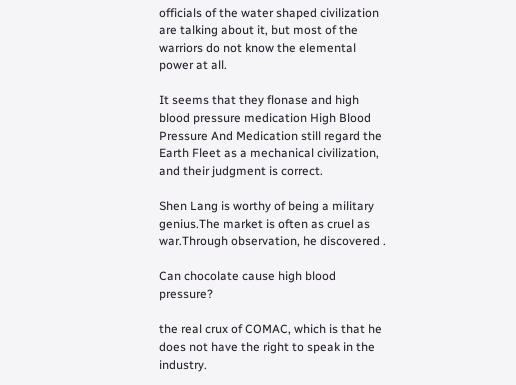officials of the water shaped civilization are talking about it, but most of the warriors do not know the elemental power at all.

It seems that they flonase and high blood pressure medication High Blood Pressure And Medication still regard the Earth Fleet as a mechanical civilization, and their judgment is correct.

Shen Lang is worthy of being a military genius.The market is often as cruel as war.Through observation, he discovered .

Can chocolate cause high blood pressure?

the real crux of COMAC, which is that he does not have the right to speak in the industry.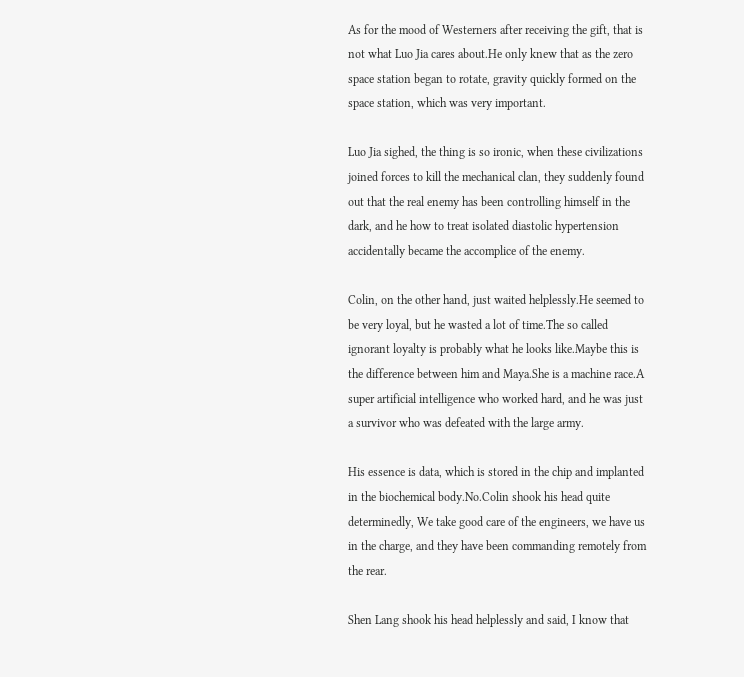As for the mood of Westerners after receiving the gift, that is not what Luo Jia cares about.He only knew that as the zero space station began to rotate, gravity quickly formed on the space station, which was very important.

Luo Jia sighed, the thing is so ironic, when these civilizations joined forces to kill the mechanical clan, they suddenly found out that the real enemy has been controlling himself in the dark, and he how to treat isolated diastolic hypertension accidentally became the accomplice of the enemy.

Colin, on the other hand, just waited helplessly.He seemed to be very loyal, but he wasted a lot of time.The so called ignorant loyalty is probably what he looks like.Maybe this is the difference between him and Maya.She is a machine race.A super artificial intelligence who worked hard, and he was just a survivor who was defeated with the large army.

His essence is data, which is stored in the chip and implanted in the biochemical body.No.Colin shook his head quite determinedly, We take good care of the engineers, we have us in the charge, and they have been commanding remotely from the rear.

Shen Lang shook his head helplessly and said, I know that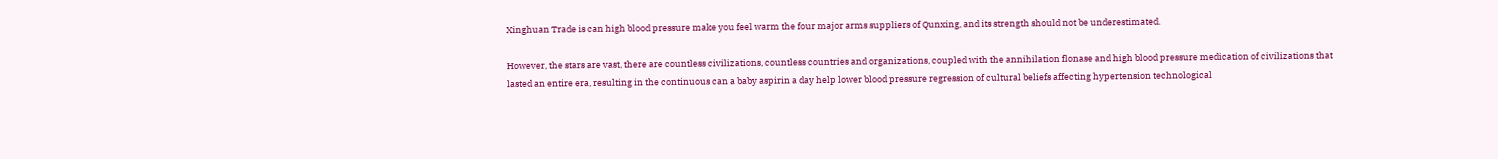Xinghuan Trade is can high blood pressure make you feel warm the four major arms suppliers of Qunxing, and its strength should not be underestimated.

However, the stars are vast, there are countless civilizations, countless countries and organizations, coupled with the annihilation flonase and high blood pressure medication of civilizations that lasted an entire era, resulting in the continuous can a baby aspirin a day help lower blood pressure regression of cultural beliefs affecting hypertension technological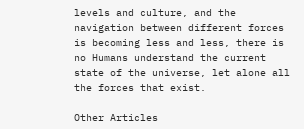levels and culture, and the navigation between different forces is becoming less and less, there is no Humans understand the current state of the universe, let alone all the forces that exist.

Other Articles